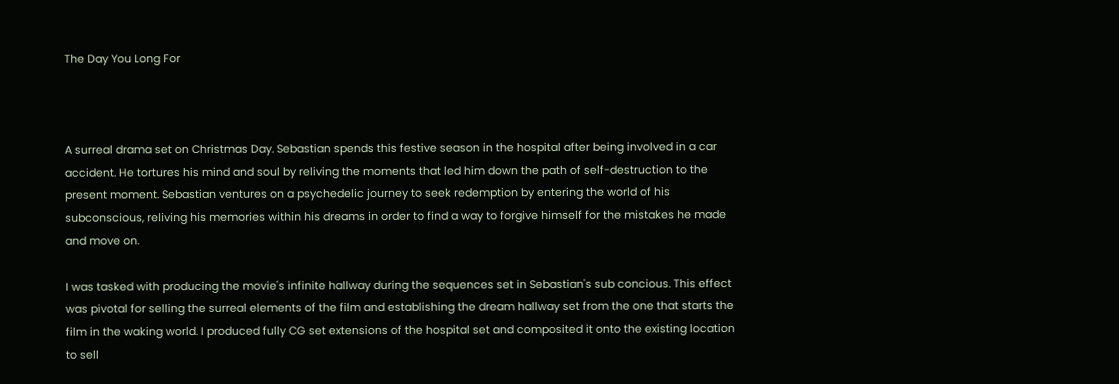The Day You Long For



A surreal drama set on Christmas Day. Sebastian spends this festive season in the hospital after being involved in a car accident. He tortures his mind and soul by reliving the moments that led him down the path of self-destruction to the present moment. Sebastian ventures on a psychedelic journey to seek redemption by entering the world of his subconscious, reliving his memories within his dreams in order to find a way to forgive himself for the mistakes he made and move on.

I was tasked with producing the movie's infinite hallway during the sequences set in Sebastian's sub concious. This effect was pivotal for selling the surreal elements of the film and establishing the dream hallway set from the one that starts the film in the waking world. I produced fully CG set extensions of the hospital set and composited it onto the existing location to sell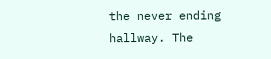the never ending hallway. The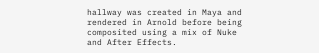hallway was created in Maya and rendered in Arnold before being composited using a mix of Nuke and After Effects.